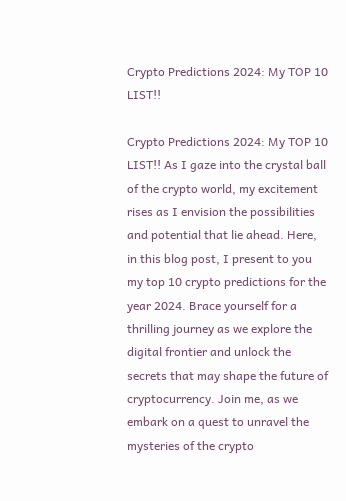Crypto Predictions 2024: My TOP 10 LIST!!

Crypto Predictions 2024: My TOP 10 LIST!! As I gaze into the crystal ball of the crypto world, my excitement rises as I envision the possibilities and potential that lie ahead. Here, in this blog post, I present to you my top 10 crypto predictions for the year 2024. Brace yourself for a thrilling journey as we explore the digital frontier and unlock the secrets that may shape the future of cryptocurrency. Join me, as we embark on a quest to unravel the mysteries of the crypto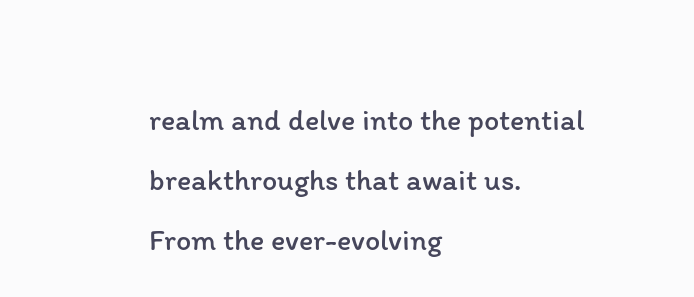realm and delve into the potential breakthroughs that await us. From the ever-evolving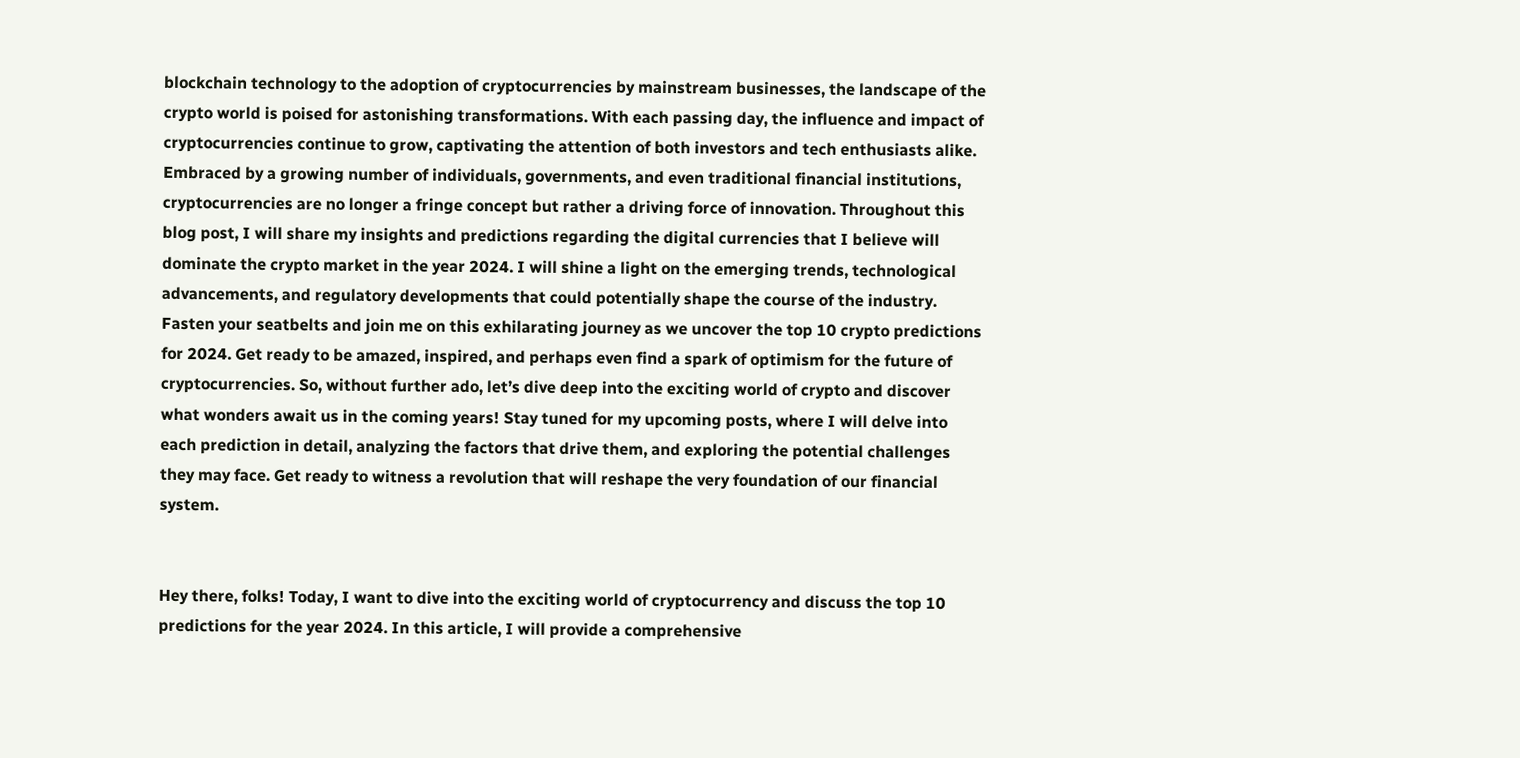blockchain technology to the adoption of cryptocurrencies by mainstream businesses, the landscape of the crypto world is poised for astonishing transformations. With each passing day, the influence and impact of cryptocurrencies continue to grow, captivating the attention of both investors and tech enthusiasts alike. Embraced by a growing number of individuals, governments, and even traditional financial institutions, cryptocurrencies are no longer a fringe concept but rather a driving force of innovation. Throughout this blog post, I will share my insights and predictions regarding the digital currencies that I believe will dominate the crypto market in the year 2024. I will shine a light on the emerging trends, technological advancements, and regulatory developments that could potentially shape the course of the industry. Fasten your seatbelts and join me on this exhilarating journey as we uncover the top 10 crypto predictions for 2024. Get ready to be amazed, inspired, and perhaps even find a spark of optimism for the future of cryptocurrencies. So, without further ado, let’s dive deep into the exciting world of crypto and discover what wonders await us in the coming years! Stay tuned for my upcoming posts, where I will delve into each prediction in detail, analyzing the factors that drive them, and exploring the potential challenges they may face. Get ready to witness a revolution that will reshape the very foundation of our financial system.


Hey there, folks! Today, I want to dive into the exciting world of cryptocurrency and discuss the top 10 predictions for the year 2024. In this article, I will provide a comprehensive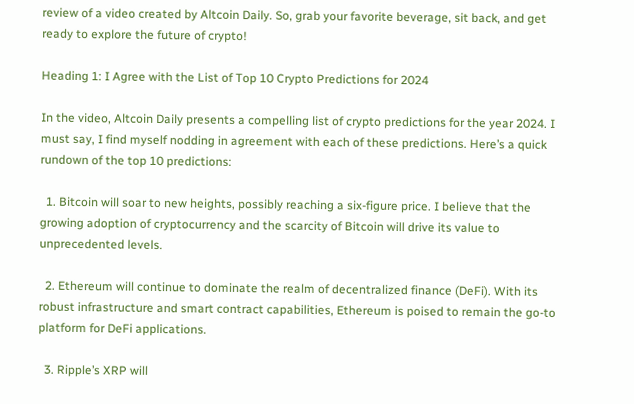review of a video created by Altcoin Daily. So, grab your favorite beverage, sit back, and get ready to explore the future of crypto!

Heading 1: I Agree with the List of Top 10 Crypto Predictions for 2024

In the video, Altcoin Daily presents a compelling list of crypto predictions for the year 2024. I must say, I find myself nodding in agreement with each of these predictions. Here’s a quick rundown of the top 10 predictions:

  1. Bitcoin will soar to new heights, possibly reaching a six-figure price. I believe that the growing adoption of cryptocurrency and the scarcity of Bitcoin will drive its value to unprecedented levels.

  2. Ethereum will continue to dominate the realm of decentralized finance (DeFi). With its robust infrastructure and smart contract capabilities, Ethereum is poised to remain the go-to platform for DeFi applications.

  3. Ripple’s XRP will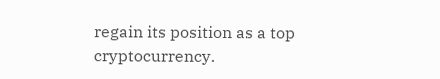regain its position as a top cryptocurrency.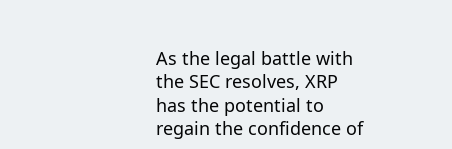As the legal battle with the SEC resolves, XRP has the potential to regain the confidence of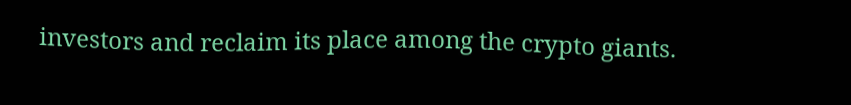investors and reclaim its place among the crypto giants.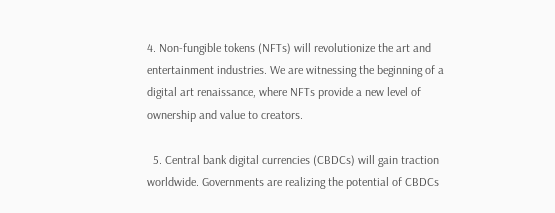4. Non-fungible tokens (NFTs) will revolutionize the art and entertainment industries. We are witnessing the beginning of a digital art renaissance, where NFTs provide a new level of ownership and value to creators.

  5. Central bank digital currencies (CBDCs) will gain traction worldwide. Governments are realizing the potential of CBDCs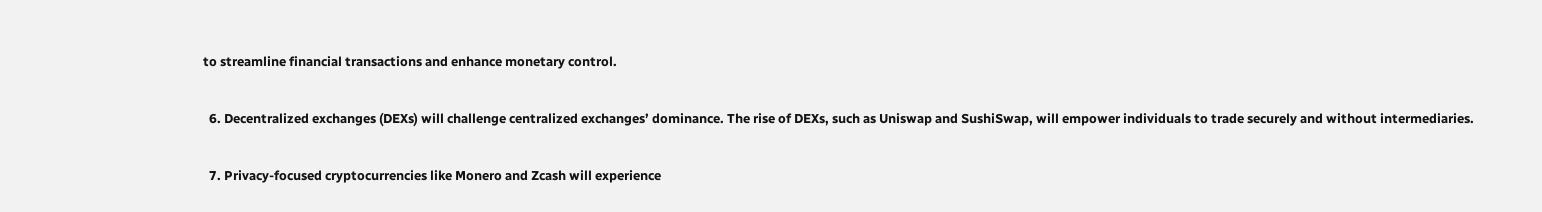to streamline financial transactions and enhance monetary control.

  6. Decentralized exchanges (DEXs) will challenge centralized exchanges’ dominance. The rise of DEXs, such as Uniswap and SushiSwap, will empower individuals to trade securely and without intermediaries.

  7. Privacy-focused cryptocurrencies like Monero and Zcash will experience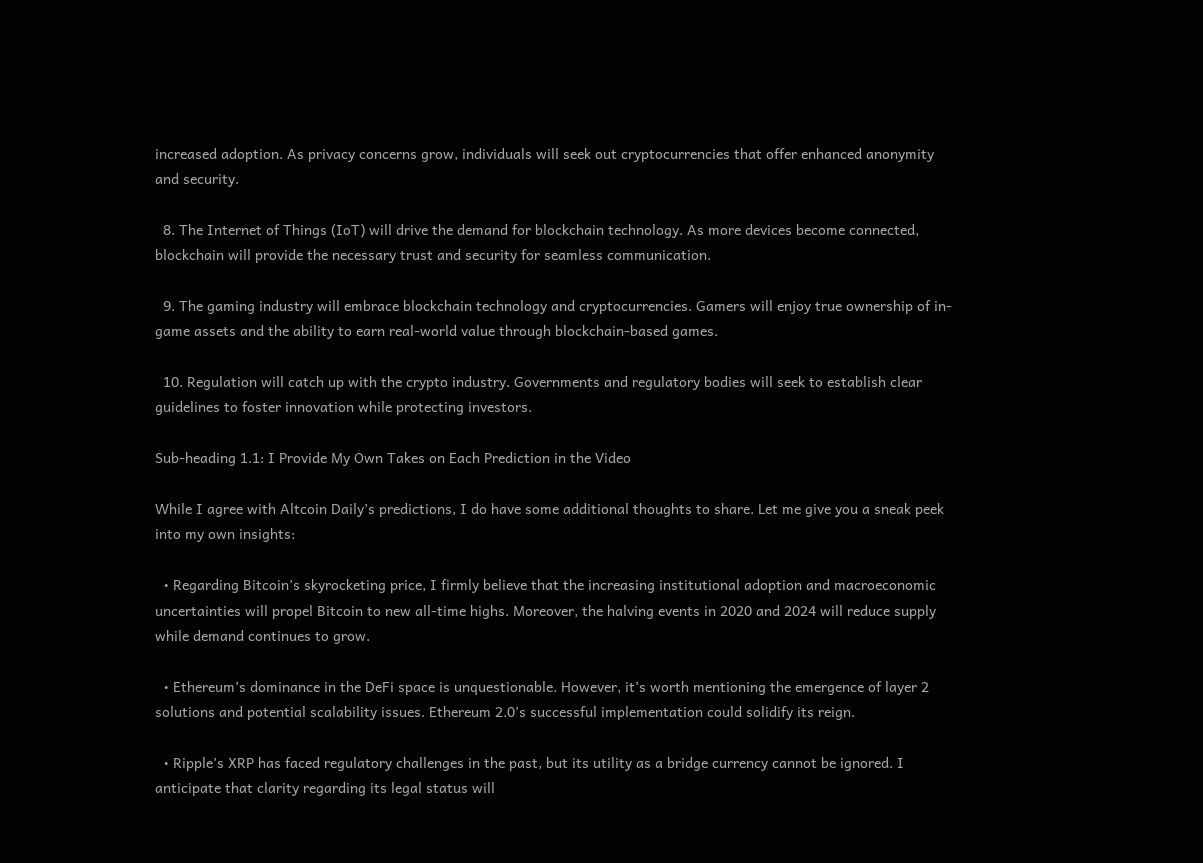increased adoption. As privacy concerns grow, individuals will seek out cryptocurrencies that offer enhanced anonymity and security.

  8. The Internet of Things (IoT) will drive the demand for blockchain technology. As more devices become connected, blockchain will provide the necessary trust and security for seamless communication.

  9. The gaming industry will embrace blockchain technology and cryptocurrencies. Gamers will enjoy true ownership of in-game assets and the ability to earn real-world value through blockchain-based games.

  10. Regulation will catch up with the crypto industry. Governments and regulatory bodies will seek to establish clear guidelines to foster innovation while protecting investors.

Sub-heading 1.1: I Provide My Own Takes on Each Prediction in the Video

While I agree with Altcoin Daily’s predictions, I do have some additional thoughts to share. Let me give you a sneak peek into my own insights:

  • Regarding Bitcoin’s skyrocketing price, I firmly believe that the increasing institutional adoption and macroeconomic uncertainties will propel Bitcoin to new all-time highs. Moreover, the halving events in 2020 and 2024 will reduce supply while demand continues to grow.

  • Ethereum’s dominance in the DeFi space is unquestionable. However, it’s worth mentioning the emergence of layer 2 solutions and potential scalability issues. Ethereum 2.0’s successful implementation could solidify its reign.

  • Ripple’s XRP has faced regulatory challenges in the past, but its utility as a bridge currency cannot be ignored. I anticipate that clarity regarding its legal status will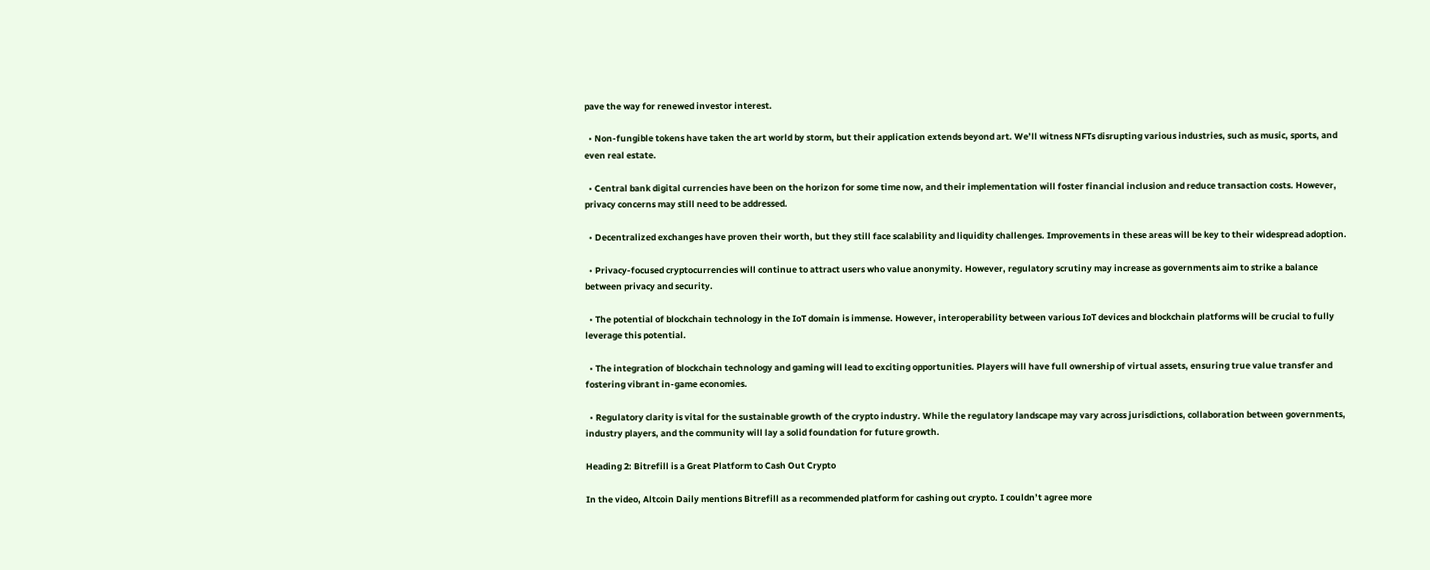pave the way for renewed investor interest.

  • Non-fungible tokens have taken the art world by storm, but their application extends beyond art. We’ll witness NFTs disrupting various industries, such as music, sports, and even real estate.

  • Central bank digital currencies have been on the horizon for some time now, and their implementation will foster financial inclusion and reduce transaction costs. However, privacy concerns may still need to be addressed.

  • Decentralized exchanges have proven their worth, but they still face scalability and liquidity challenges. Improvements in these areas will be key to their widespread adoption.

  • Privacy-focused cryptocurrencies will continue to attract users who value anonymity. However, regulatory scrutiny may increase as governments aim to strike a balance between privacy and security.

  • The potential of blockchain technology in the IoT domain is immense. However, interoperability between various IoT devices and blockchain platforms will be crucial to fully leverage this potential.

  • The integration of blockchain technology and gaming will lead to exciting opportunities. Players will have full ownership of virtual assets, ensuring true value transfer and fostering vibrant in-game economies.

  • Regulatory clarity is vital for the sustainable growth of the crypto industry. While the regulatory landscape may vary across jurisdictions, collaboration between governments, industry players, and the community will lay a solid foundation for future growth.

Heading 2: Bitrefill is a Great Platform to Cash Out Crypto

In the video, Altcoin Daily mentions Bitrefill as a recommended platform for cashing out crypto. I couldn’t agree more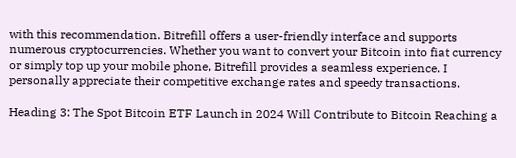with this recommendation. Bitrefill offers a user-friendly interface and supports numerous cryptocurrencies. Whether you want to convert your Bitcoin into fiat currency or simply top up your mobile phone, Bitrefill provides a seamless experience. I personally appreciate their competitive exchange rates and speedy transactions.

Heading 3: The Spot Bitcoin ETF Launch in 2024 Will Contribute to Bitcoin Reaching a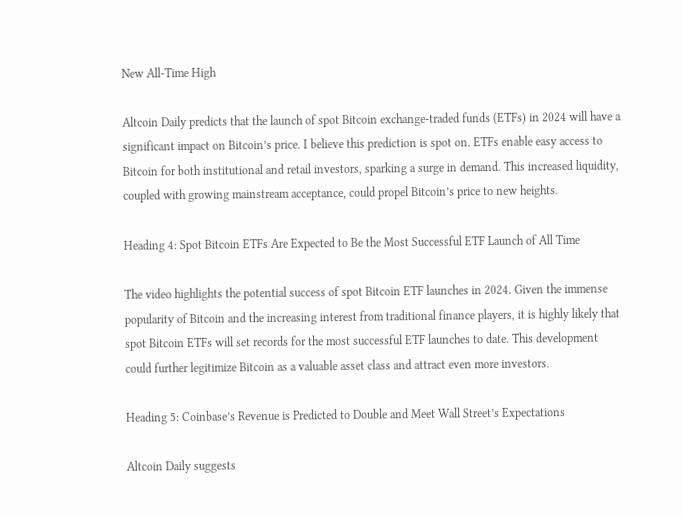New All-Time High

Altcoin Daily predicts that the launch of spot Bitcoin exchange-traded funds (ETFs) in 2024 will have a significant impact on Bitcoin’s price. I believe this prediction is spot on. ETFs enable easy access to Bitcoin for both institutional and retail investors, sparking a surge in demand. This increased liquidity, coupled with growing mainstream acceptance, could propel Bitcoin’s price to new heights.

Heading 4: Spot Bitcoin ETFs Are Expected to Be the Most Successful ETF Launch of All Time

The video highlights the potential success of spot Bitcoin ETF launches in 2024. Given the immense popularity of Bitcoin and the increasing interest from traditional finance players, it is highly likely that spot Bitcoin ETFs will set records for the most successful ETF launches to date. This development could further legitimize Bitcoin as a valuable asset class and attract even more investors.

Heading 5: Coinbase’s Revenue is Predicted to Double and Meet Wall Street’s Expectations

Altcoin Daily suggests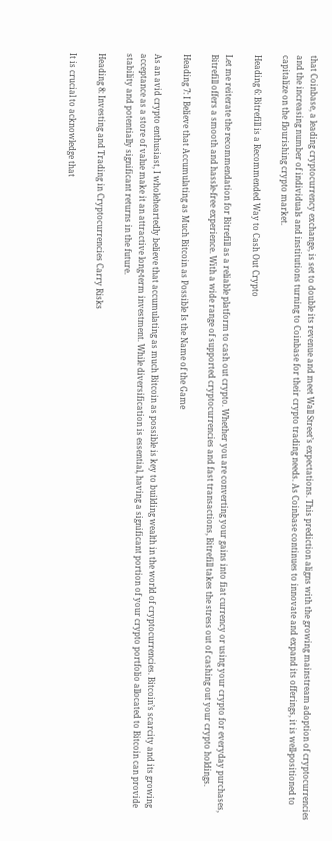that Coinbase, a leading cryptocurrency exchange, is set to double its revenue and meet Wall Street’s expectations. This prediction aligns with the growing mainstream adoption of cryptocurrencies and the increasing number of individuals and institutions turning to Coinbase for their crypto trading needs. As Coinbase continues to innovate and expand its offerings, it is well-positioned to capitalize on the flourishing crypto market.

Heading 6: Bitrefill is a Recommended Way to Cash Out Crypto

Let me reiterate the recommendation for Bitrefill as a reliable platform to cash out crypto. Whether you are converting your gains into fiat currency or using your crypto for everyday purchases, Bitrefill offers a smooth and hassle-free experience. With a wide range of supported cryptocurrencies and fast transactions, Bitrefill takes the stress out of cashing out your crypto holdings.

Heading 7: I Believe that Accumulating as Much Bitcoin as Possible Is the Name of the Game

As an avid crypto enthusiast, I wholeheartedly believe that accumulating as much Bitcoin as possible is key to building wealth in the world of cryptocurrencies. Bitcoin’s scarcity and its growing acceptance as a store of value make it an attractive long-term investment. While diversification is essential, having a significant portion of your crypto portfolio allocated to Bitcoin can provide stability and potentially significant returns in the future.

Heading 8: Investing and Trading in Cryptocurrencies Carry Risks

It is crucial to acknowledge that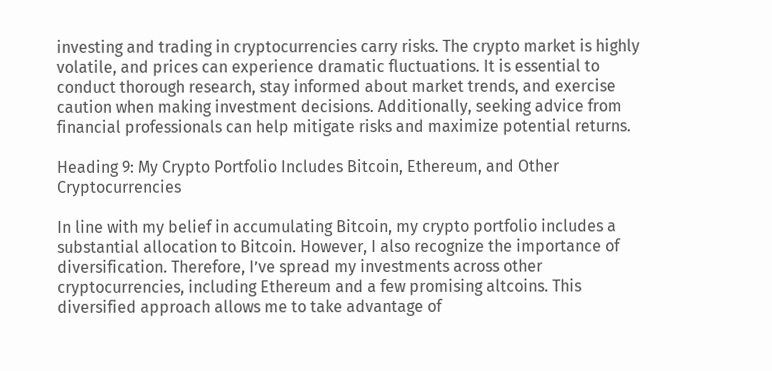investing and trading in cryptocurrencies carry risks. The crypto market is highly volatile, and prices can experience dramatic fluctuations. It is essential to conduct thorough research, stay informed about market trends, and exercise caution when making investment decisions. Additionally, seeking advice from financial professionals can help mitigate risks and maximize potential returns.

Heading 9: My Crypto Portfolio Includes Bitcoin, Ethereum, and Other Cryptocurrencies

In line with my belief in accumulating Bitcoin, my crypto portfolio includes a substantial allocation to Bitcoin. However, I also recognize the importance of diversification. Therefore, I’ve spread my investments across other cryptocurrencies, including Ethereum and a few promising altcoins. This diversified approach allows me to take advantage of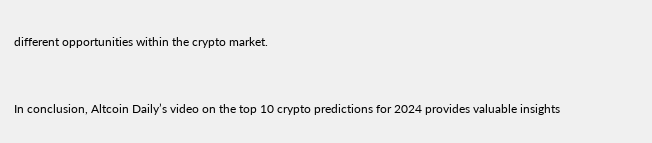different opportunities within the crypto market.


In conclusion, Altcoin Daily’s video on the top 10 crypto predictions for 2024 provides valuable insights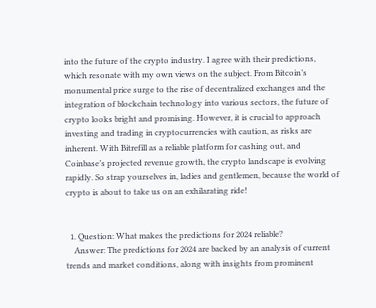into the future of the crypto industry. I agree with their predictions, which resonate with my own views on the subject. From Bitcoin’s monumental price surge to the rise of decentralized exchanges and the integration of blockchain technology into various sectors, the future of crypto looks bright and promising. However, it is crucial to approach investing and trading in cryptocurrencies with caution, as risks are inherent. With Bitrefill as a reliable platform for cashing out, and Coinbase’s projected revenue growth, the crypto landscape is evolving rapidly. So strap yourselves in, ladies and gentlemen, because the world of crypto is about to take us on an exhilarating ride!


  1. Question: What makes the predictions for 2024 reliable?
    Answer: The predictions for 2024 are backed by an analysis of current trends and market conditions, along with insights from prominent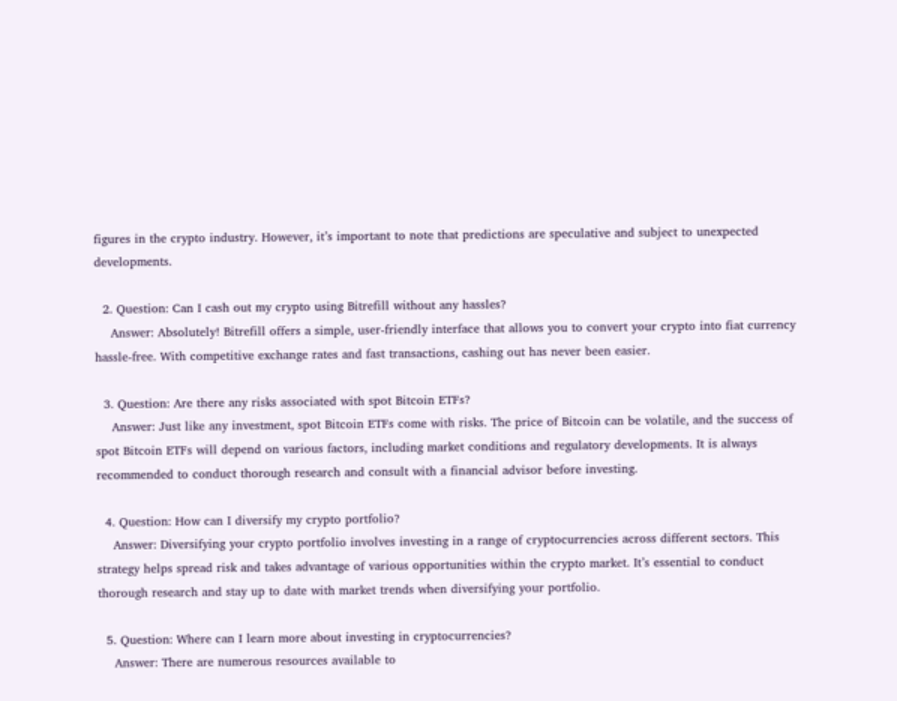figures in the crypto industry. However, it’s important to note that predictions are speculative and subject to unexpected developments.

  2. Question: Can I cash out my crypto using Bitrefill without any hassles?
    Answer: Absolutely! Bitrefill offers a simple, user-friendly interface that allows you to convert your crypto into fiat currency hassle-free. With competitive exchange rates and fast transactions, cashing out has never been easier.

  3. Question: Are there any risks associated with spot Bitcoin ETFs?
    Answer: Just like any investment, spot Bitcoin ETFs come with risks. The price of Bitcoin can be volatile, and the success of spot Bitcoin ETFs will depend on various factors, including market conditions and regulatory developments. It is always recommended to conduct thorough research and consult with a financial advisor before investing.

  4. Question: How can I diversify my crypto portfolio?
    Answer: Diversifying your crypto portfolio involves investing in a range of cryptocurrencies across different sectors. This strategy helps spread risk and takes advantage of various opportunities within the crypto market. It’s essential to conduct thorough research and stay up to date with market trends when diversifying your portfolio.

  5. Question: Where can I learn more about investing in cryptocurrencies?
    Answer: There are numerous resources available to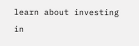learn about investing in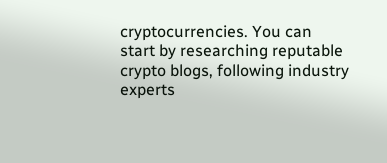cryptocurrencies. You can start by researching reputable crypto blogs, following industry experts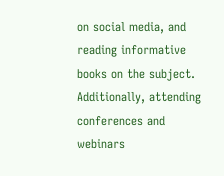on social media, and reading informative books on the subject. Additionally, attending conferences and webinars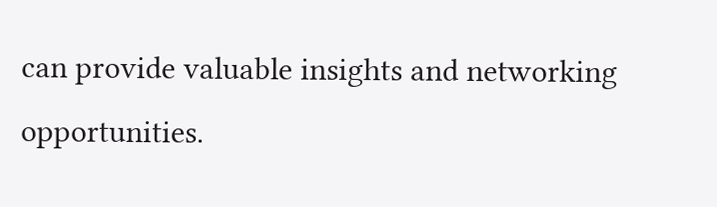can provide valuable insights and networking opportunities.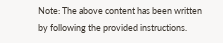Note: The above content has been written by following the provided instructions.